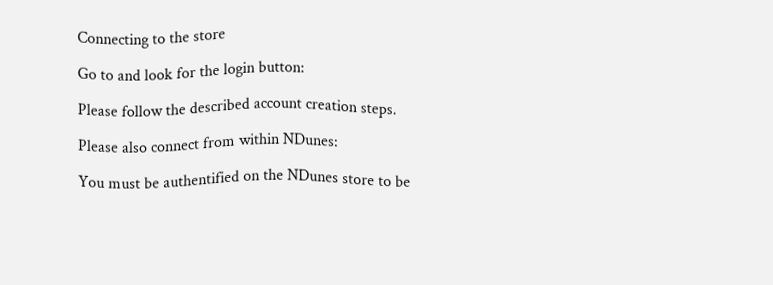Connecting to the store

Go to and look for the login button:

Please follow the described account creation steps.

Please also connect from within NDunes:

You must be authentified on the NDunes store to be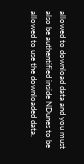allowed to download data and you must also be authentified inside NDunes to be allowed to use the downloaded data.